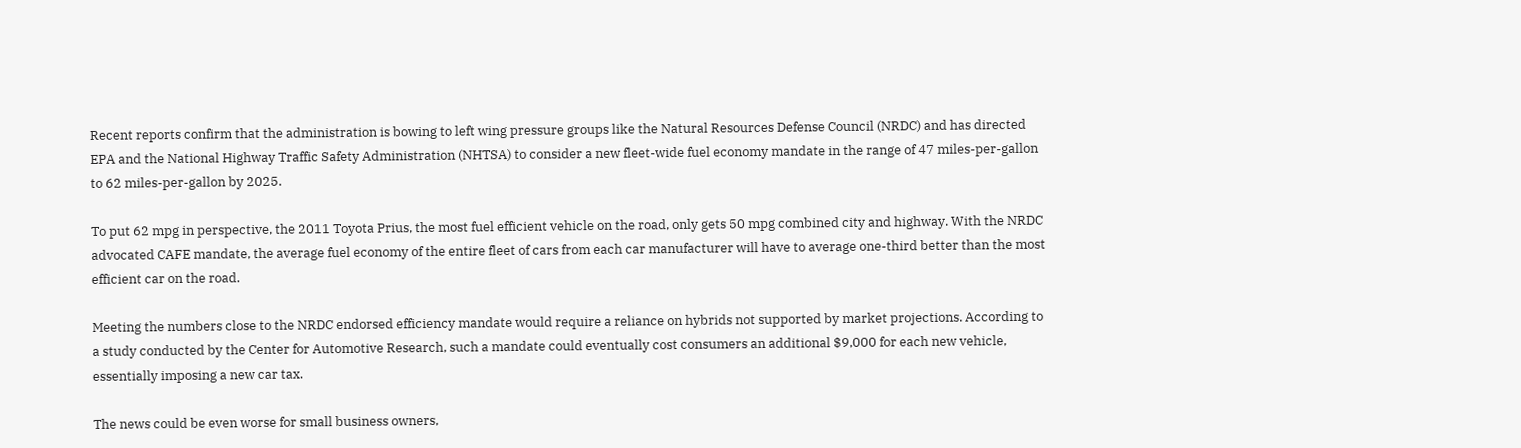Recent reports confirm that the administration is bowing to left wing pressure groups like the Natural Resources Defense Council (NRDC) and has directed EPA and the National Highway Traffic Safety Administration (NHTSA) to consider a new fleet-wide fuel economy mandate in the range of 47 miles-per-gallon to 62 miles-per-gallon by 2025.

To put 62 mpg in perspective, the 2011 Toyota Prius, the most fuel efficient vehicle on the road, only gets 50 mpg combined city and highway. With the NRDC advocated CAFE mandate, the average fuel economy of the entire fleet of cars from each car manufacturer will have to average one-third better than the most efficient car on the road.

Meeting the numbers close to the NRDC endorsed efficiency mandate would require a reliance on hybrids not supported by market projections. According to a study conducted by the Center for Automotive Research, such a mandate could eventually cost consumers an additional $9,000 for each new vehicle, essentially imposing a new car tax.

The news could be even worse for small business owners,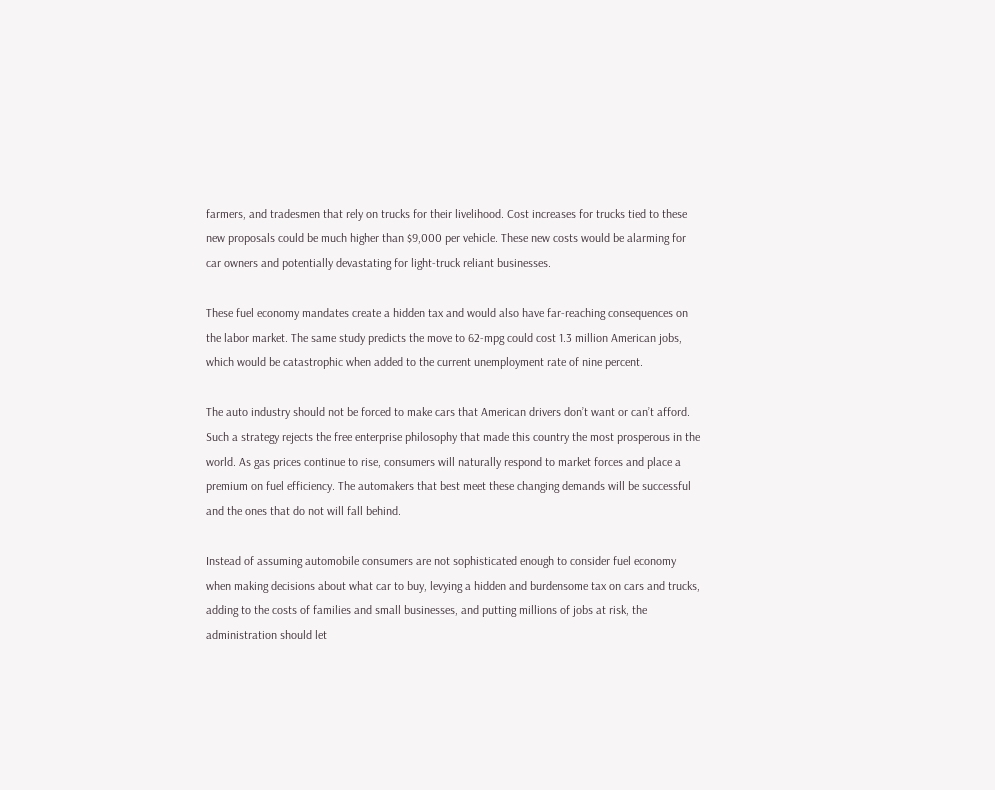farmers, and tradesmen that rely on trucks for their livelihood. Cost increases for trucks tied to these new proposals could be much higher than $9,000 per vehicle. These new costs would be alarming for car owners and potentially devastating for light-truck reliant businesses.

These fuel economy mandates create a hidden tax and would also have far-reaching consequences on the labor market. The same study predicts the move to 62-mpg could cost 1.3 million American jobs, which would be catastrophic when added to the current unemployment rate of nine percent.

The auto industry should not be forced to make cars that American drivers don’t want or can’t afford. Such a strategy rejects the free enterprise philosophy that made this country the most prosperous in the world. As gas prices continue to rise, consumers will naturally respond to market forces and place a premium on fuel efficiency. The automakers that best meet these changing demands will be successful and the ones that do not will fall behind.

Instead of assuming automobile consumers are not sophisticated enough to consider fuel economy when making decisions about what car to buy, levying a hidden and burdensome tax on cars and trucks, adding to the costs of families and small businesses, and putting millions of jobs at risk, the administration should let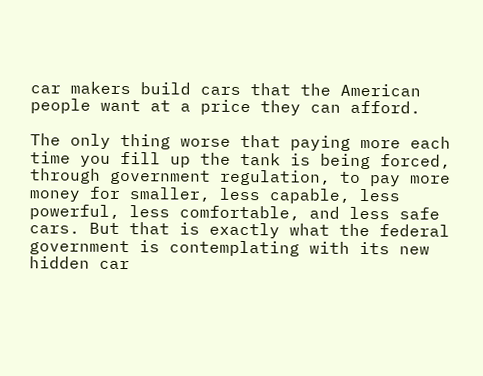car makers build cars that the American people want at a price they can afford.

The only thing worse that paying more each time you fill up the tank is being forced, through government regulation, to pay more money for smaller, less capable, less powerful, less comfortable, and less safe cars. But that is exactly what the federal government is contemplating with its new hidden car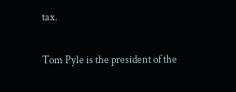tax.

Tom Pyle is the president of the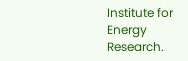Institute for Energy Research.